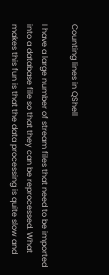Counting lines in QShell

I have a large number of stream files that need to be imported into a database file so that they can be reprocessed. What makes this fun is that the data processing is quite slow and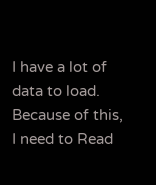I have a lot of data to load. Because of this, I need to Read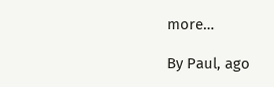more…

By Paul, ago